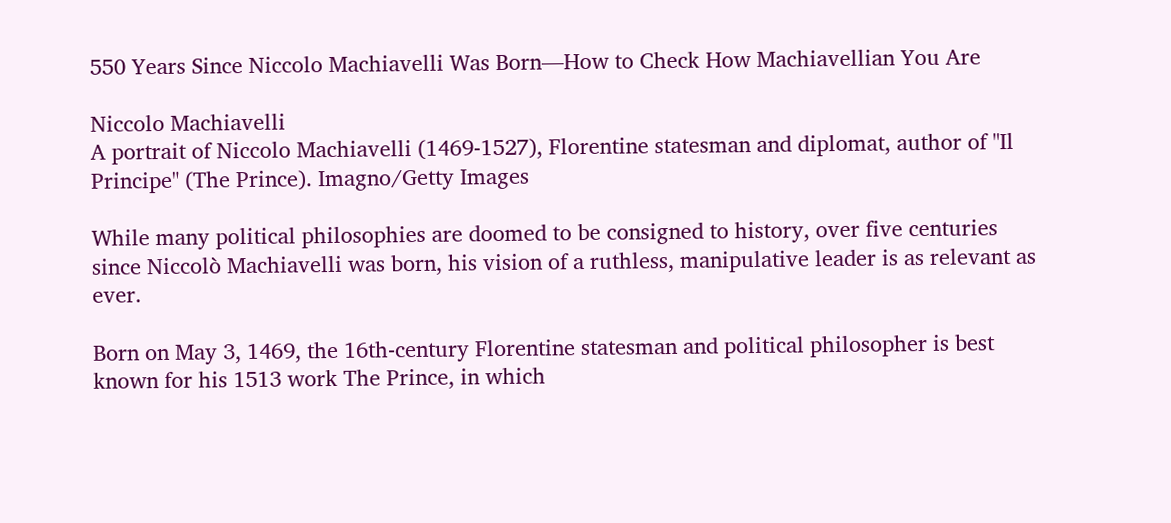550 Years Since Niccolo Machiavelli Was Born—How to Check How Machiavellian You Are

Niccolo Machiavelli
A portrait of Niccolo Machiavelli (1469-1527), Florentine statesman and diplomat, author of "Il Principe" (The Prince). Imagno/Getty Images

While many political philosophies are doomed to be consigned to history, over five centuries since Niccolò Machiavelli was born, his vision of a ruthless, manipulative leader is as relevant as ever.

Born on May 3, 1469, the 16th-century Florentine statesman and political philosopher is best known for his 1513 work The Prince, in which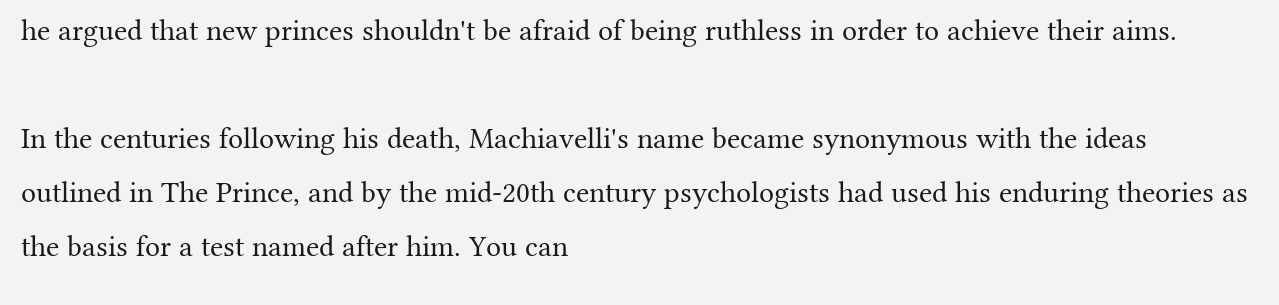he argued that new princes shouldn't be afraid of being ruthless in order to achieve their aims.

In the centuries following his death, Machiavelli's name became synonymous with the ideas outlined in The Prince, and by the mid-20th century psychologists had used his enduring theories as the basis for a test named after him. You can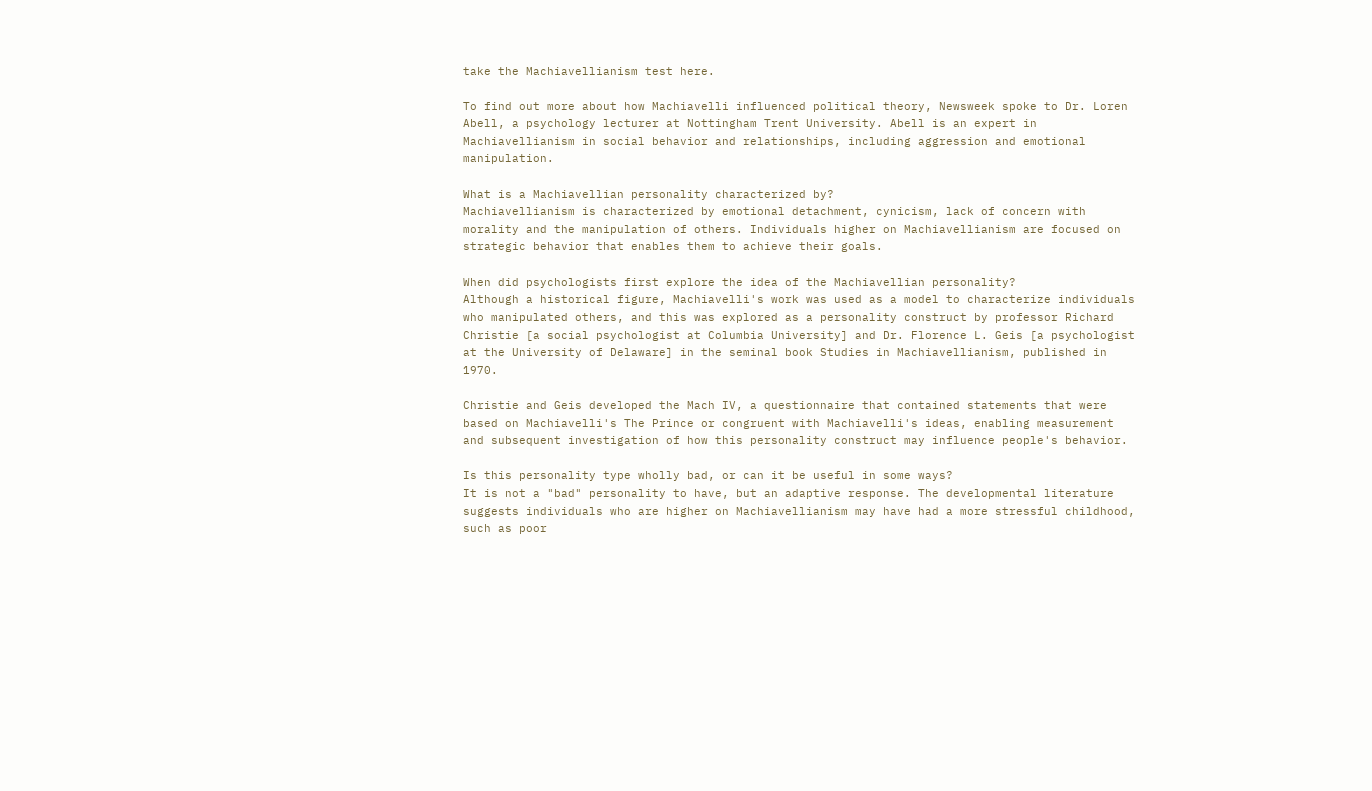take the Machiavellianism test here.

To find out more about how Machiavelli influenced political theory, Newsweek spoke to Dr. Loren Abell, a psychology lecturer at Nottingham Trent University. Abell is an expert in Machiavellianism in social behavior and relationships, including aggression and emotional manipulation.

What is a Machiavellian personality characterized by?
Machiavellianism is characterized by emotional detachment, cynicism, lack of concern with morality and the manipulation of others. Individuals higher on Machiavellianism are focused on strategic behavior that enables them to achieve their goals.

When did psychologists first explore the idea of the Machiavellian personality?
Although a historical figure, Machiavelli's work was used as a model to characterize individuals who manipulated others, and this was explored as a personality construct by professor Richard Christie [a social psychologist at Columbia University] and Dr. Florence L. Geis [a psychologist at the University of Delaware] in the seminal book Studies in Machiavellianism, published in 1970.

Christie and Geis developed the Mach IV, a questionnaire that contained statements that were based on Machiavelli's The Prince or congruent with Machiavelli's ideas, enabling measurement and subsequent investigation of how this personality construct may influence people's behavior.

Is this personality type wholly bad, or can it be useful in some ways?
It is not a "bad" personality to have, but an adaptive response. The developmental literature suggests individuals who are higher on Machiavellianism may have had a more stressful childhood, such as poor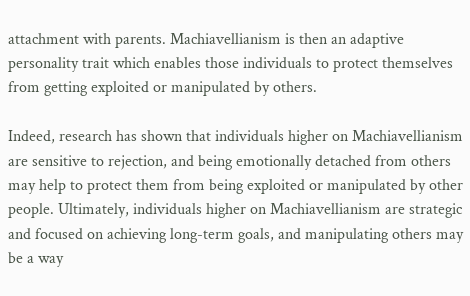attachment with parents. Machiavellianism is then an adaptive personality trait which enables those individuals to protect themselves from getting exploited or manipulated by others.

Indeed, research has shown that individuals higher on Machiavellianism are sensitive to rejection, and being emotionally detached from others may help to protect them from being exploited or manipulated by other people. Ultimately, individuals higher on Machiavellianism are strategic and focused on achieving long-term goals, and manipulating others may be a way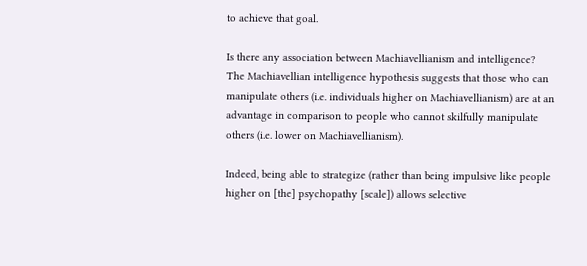to achieve that goal.

Is there any association between Machiavellianism and intelligence?
The Machiavellian intelligence hypothesis suggests that those who can manipulate others (i.e. individuals higher on Machiavellianism) are at an advantage in comparison to people who cannot skilfully manipulate others (i.e. lower on Machiavellianism).

Indeed, being able to strategize (rather than being impulsive like people higher on [the] psychopathy [scale]) allows selective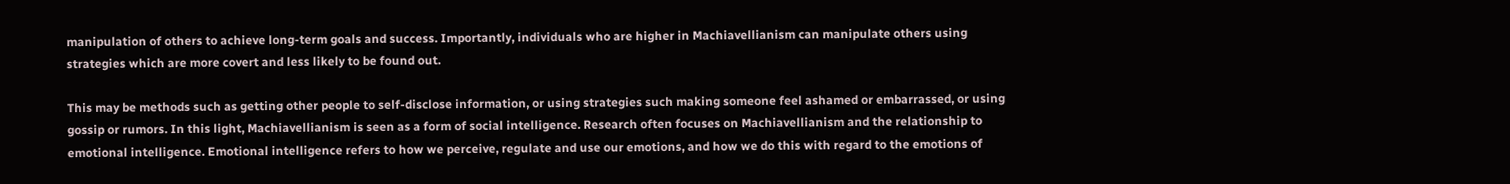manipulation of others to achieve long-term goals and success. Importantly, individuals who are higher in Machiavellianism can manipulate others using strategies which are more covert and less likely to be found out.

This may be methods such as getting other people to self-disclose information, or using strategies such making someone feel ashamed or embarrassed, or using gossip or rumors. In this light, Machiavellianism is seen as a form of social intelligence. Research often focuses on Machiavellianism and the relationship to emotional intelligence. Emotional intelligence refers to how we perceive, regulate and use our emotions, and how we do this with regard to the emotions of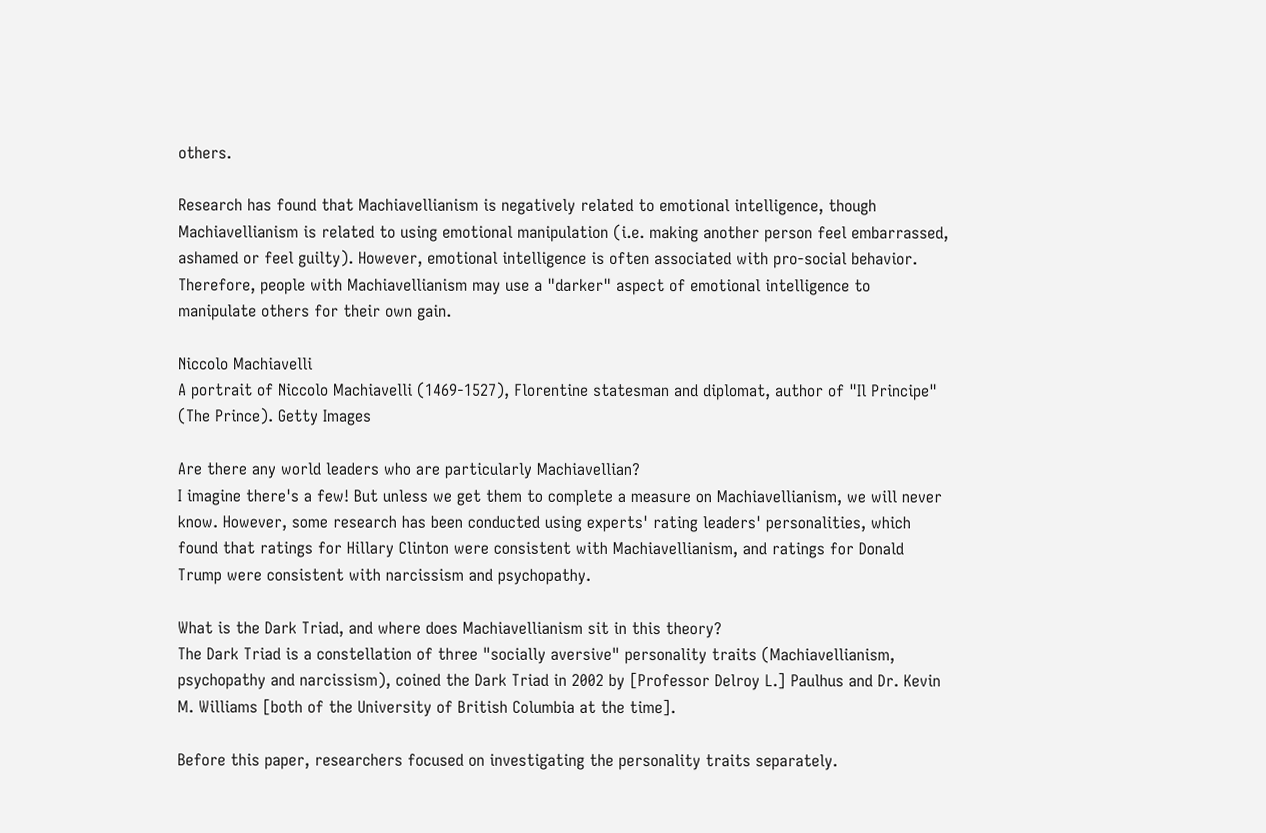others.

Research has found that Machiavellianism is negatively related to emotional intelligence, though Machiavellianism is related to using emotional manipulation (i.e. making another person feel embarrassed, ashamed or feel guilty). However, emotional intelligence is often associated with pro-social behavior. Therefore, people with Machiavellianism may use a "darker" aspect of emotional intelligence to manipulate others for their own gain.

Niccolo Machiavelli
A portrait of Niccolo Machiavelli (1469-1527), Florentine statesman and diplomat, author of "Il Principe" (The Prince). Getty Images

Are there any world leaders who are particularly Machiavellian?
I imagine there's a few! But unless we get them to complete a measure on Machiavellianism, we will never know. However, some research has been conducted using experts' rating leaders' personalities, which found that ratings for Hillary Clinton were consistent with Machiavellianism, and ratings for Donald Trump were consistent with narcissism and psychopathy.

What is the Dark Triad, and where does Machiavellianism sit in this theory?
The Dark Triad is a constellation of three "socially aversive" personality traits (Machiavellianism, psychopathy and narcissism), coined the Dark Triad in 2002 by [Professor Delroy L.] Paulhus and Dr. Kevin M. Williams [both of the University of British Columbia at the time].

Before this paper, researchers focused on investigating the personality traits separately.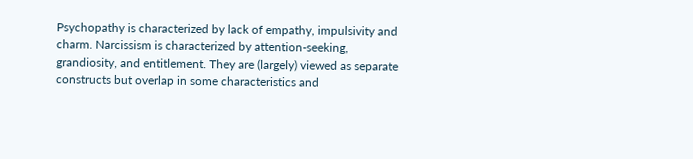Psychopathy is characterized by lack of empathy, impulsivity and charm. Narcissism is characterized by attention-seeking, grandiosity, and entitlement. They are (largely) viewed as separate constructs but overlap in some characteristics and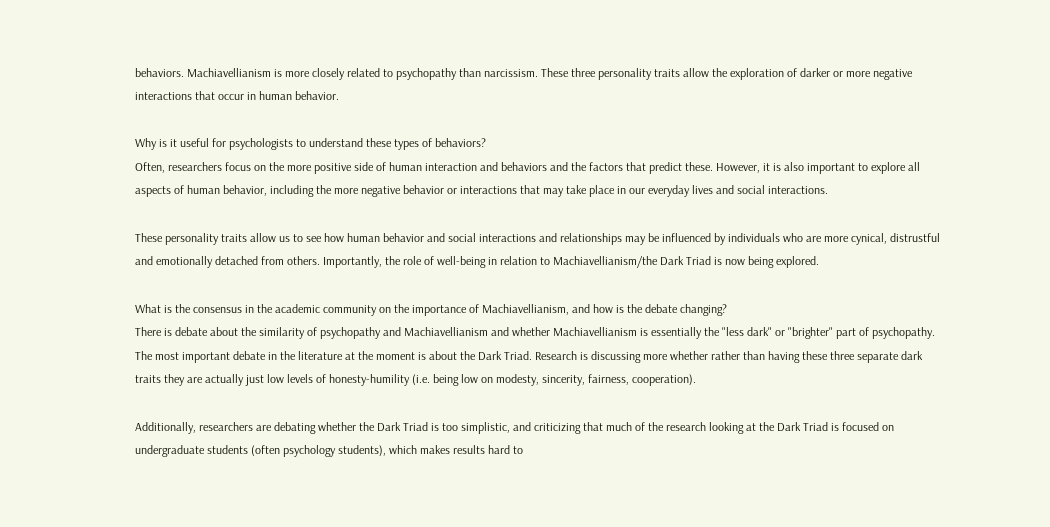behaviors. Machiavellianism is more closely related to psychopathy than narcissism. These three personality traits allow the exploration of darker or more negative interactions that occur in human behavior.

Why is it useful for psychologists to understand these types of behaviors?
Often, researchers focus on the more positive side of human interaction and behaviors and the factors that predict these. However, it is also important to explore all aspects of human behavior, including the more negative behavior or interactions that may take place in our everyday lives and social interactions.

These personality traits allow us to see how human behavior and social interactions and relationships may be influenced by individuals who are more cynical, distrustful and emotionally detached from others. Importantly, the role of well-being in relation to Machiavellianism/the Dark Triad is now being explored.

What is the consensus in the academic community on the importance of Machiavellianism, and how is the debate changing?
There is debate about the similarity of psychopathy and Machiavellianism and whether Machiavellianism is essentially the "less dark" or "brighter" part of psychopathy. The most important debate in the literature at the moment is about the Dark Triad. Research is discussing more whether rather than having these three separate dark traits they are actually just low levels of honesty-humility (i.e. being low on modesty, sincerity, fairness, cooperation).

Additionally, researchers are debating whether the Dark Triad is too simplistic, and criticizing that much of the research looking at the Dark Triad is focused on undergraduate students (often psychology students), which makes results hard to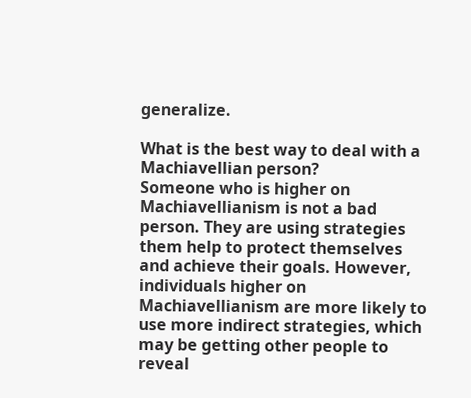generalize.

What is the best way to deal with a Machiavellian person?
Someone who is higher on Machiavellianism is not a bad person. They are using strategies them help to protect themselves and achieve their goals. However, individuals higher on Machiavellianism are more likely to use more indirect strategies, which may be getting other people to reveal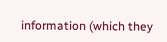information (which they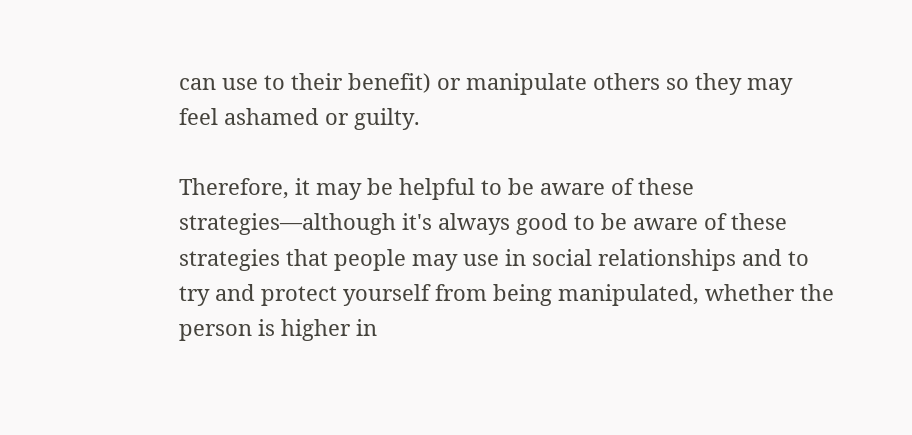can use to their benefit) or manipulate others so they may feel ashamed or guilty.

Therefore, it may be helpful to be aware of these strategies—although it's always good to be aware of these strategies that people may use in social relationships and to try and protect yourself from being manipulated, whether the person is higher in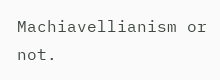Machiavellianism or not.